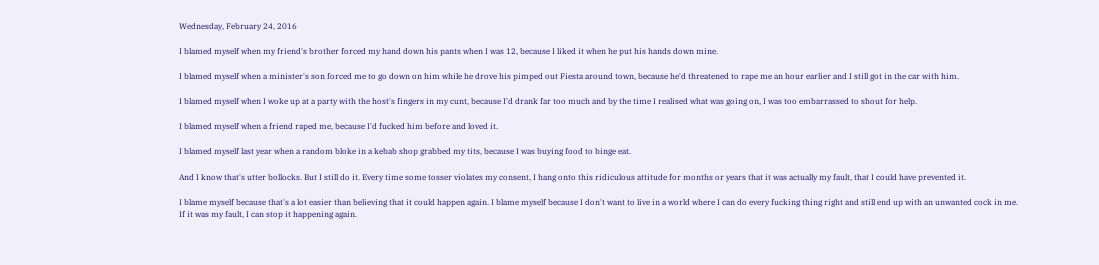Wednesday, February 24, 2016

I blamed myself when my friend's brother forced my hand down his pants when I was 12, because I liked it when he put his hands down mine.

I blamed myself when a minister's son forced me to go down on him while he drove his pimped out Fiesta around town, because he'd threatened to rape me an hour earlier and I still got in the car with him.

I blamed myself when I woke up at a party with the host's fingers in my cunt, because I'd drank far too much and by the time I realised what was going on, I was too embarrassed to shout for help.

I blamed myself when a friend raped me, because I'd fucked him before and loved it.

I blamed myself last year when a random bloke in a kebab shop grabbed my tits, because I was buying food to binge eat.

And I know that's utter bollocks. But I still do it. Every time some tosser violates my consent, I hang onto this ridiculous attitude for months or years that it was actually my fault, that I could have prevented it.

I blame myself because that's a lot easier than believing that it could happen again. I blame myself because I don't want to live in a world where I can do every fucking thing right and still end up with an unwanted cock in me.
If it was my fault, I can stop it happening again.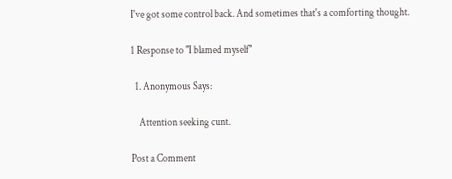I've got some control back. And sometimes that's a comforting thought.

1 Response to "I blamed myself"

  1. Anonymous Says:

    Attention seeking cunt.

Post a Comment